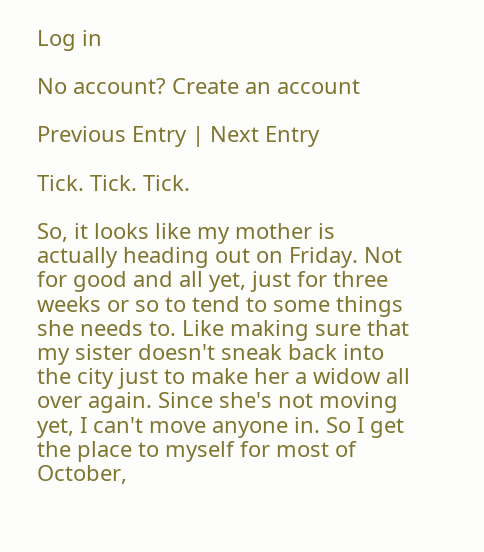Log in

No account? Create an account

Previous Entry | Next Entry

Tick. Tick. Tick.

So, it looks like my mother is actually heading out on Friday. Not for good and all yet, just for three weeks or so to tend to some things she needs to. Like making sure that my sister doesn't sneak back into the city just to make her a widow all over again. Since she's not moving yet, I can't move anyone in. So I get the place to myself for most of October,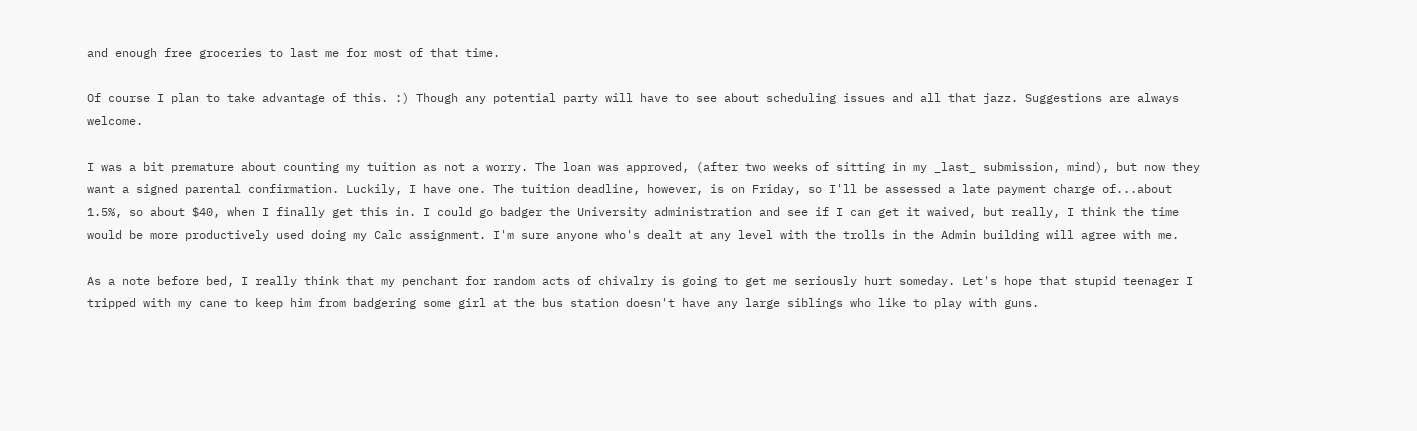and enough free groceries to last me for most of that time.

Of course I plan to take advantage of this. :) Though any potential party will have to see about scheduling issues and all that jazz. Suggestions are always welcome.

I was a bit premature about counting my tuition as not a worry. The loan was approved, (after two weeks of sitting in my _last_ submission, mind), but now they want a signed parental confirmation. Luckily, I have one. The tuition deadline, however, is on Friday, so I'll be assessed a late payment charge of...about 1.5%, so about $40, when I finally get this in. I could go badger the University administration and see if I can get it waived, but really, I think the time would be more productively used doing my Calc assignment. I'm sure anyone who's dealt at any level with the trolls in the Admin building will agree with me.

As a note before bed, I really think that my penchant for random acts of chivalry is going to get me seriously hurt someday. Let's hope that stupid teenager I tripped with my cane to keep him from badgering some girl at the bus station doesn't have any large siblings who like to play with guns.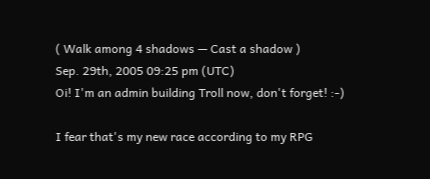( Walk among 4 shadows — Cast a shadow )
Sep. 29th, 2005 09:25 pm (UTC)
Oi! I'm an admin building Troll now, don't forget! :-)

I fear that's my new race according to my RPG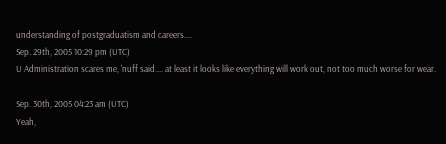understanding of postgraduatism and careers....
Sep. 29th, 2005 10:29 pm (UTC)
U Administration scares me, 'nuff said.... at least it looks like everything will work out, not too much worse for wear.

Sep. 30th, 2005 04:23 am (UTC)
Yeah,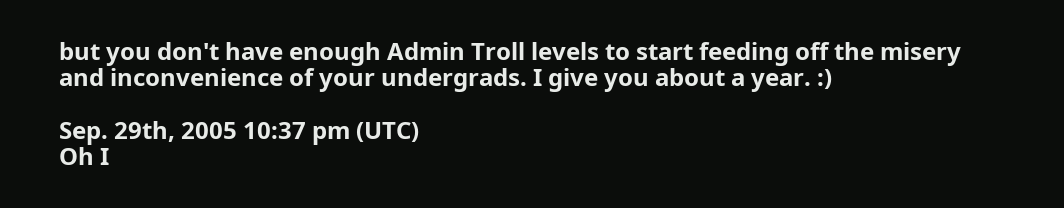but you don't have enough Admin Troll levels to start feeding off the misery and inconvenience of your undergrads. I give you about a year. :)

Sep. 29th, 2005 10:37 pm (UTC)
Oh I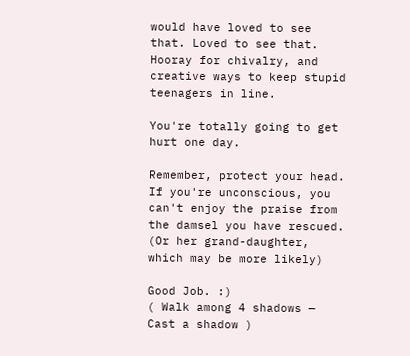would have loved to see that. Loved to see that. Hooray for chivalry, and creative ways to keep stupid teenagers in line.

You're totally going to get hurt one day.

Remember, protect your head. If you're unconscious, you can't enjoy the praise from the damsel you have rescued. (Or her grand-daughter, which may be more likely)

Good Job. :)
( Walk among 4 shadows — Cast a shadow )